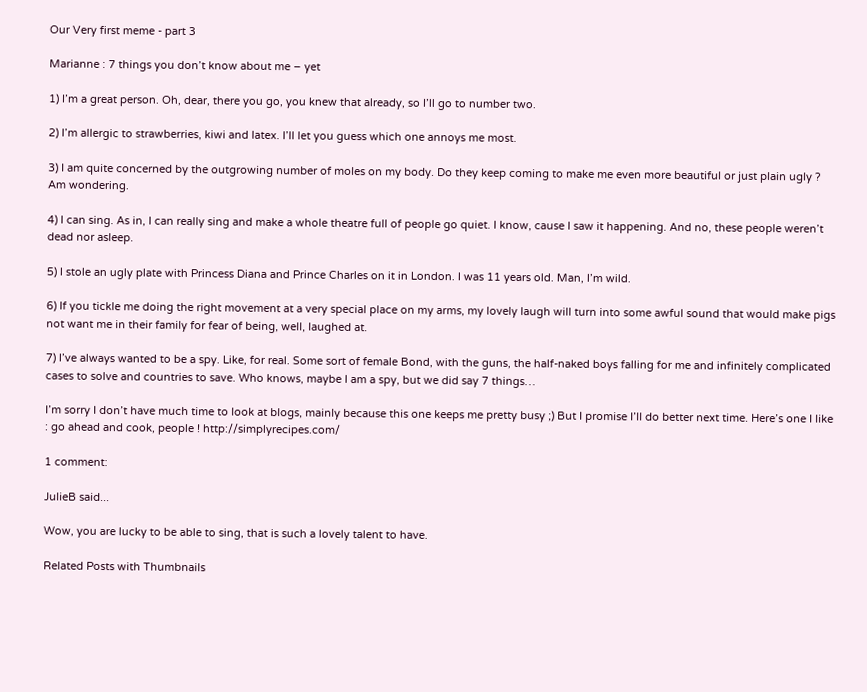Our Very first meme - part 3

Marianne : 7 things you don’t know about me – yet

1) I’m a great person. Oh, dear, there you go, you knew that already, so I’ll go to number two.

2) I’m allergic to strawberries, kiwi and latex. I’ll let you guess which one annoys me most.

3) I am quite concerned by the outgrowing number of moles on my body. Do they keep coming to make me even more beautiful or just plain ugly ? Am wondering.

4) I can sing. As in, I can really sing and make a whole theatre full of people go quiet. I know, cause I saw it happening. And no, these people weren’t dead nor asleep.

5) I stole an ugly plate with Princess Diana and Prince Charles on it in London. I was 11 years old. Man, I’m wild.

6) If you tickle me doing the right movement at a very special place on my arms, my lovely laugh will turn into some awful sound that would make pigs not want me in their family for fear of being, well, laughed at.

7) I’ve always wanted to be a spy. Like, for real. Some sort of female Bond, with the guns, the half-naked boys falling for me and infinitely complicated cases to solve and countries to save. Who knows, maybe I am a spy, but we did say 7 things…

I’m sorry I don’t have much time to look at blogs, mainly because this one keeps me pretty busy ;) But I promise I’ll do better next time. Here’s one I like : go ahead and cook, people ! http://simplyrecipes.com/

1 comment:

JulieB said...

Wow, you are lucky to be able to sing, that is such a lovely talent to have.

Related Posts with Thumbnails